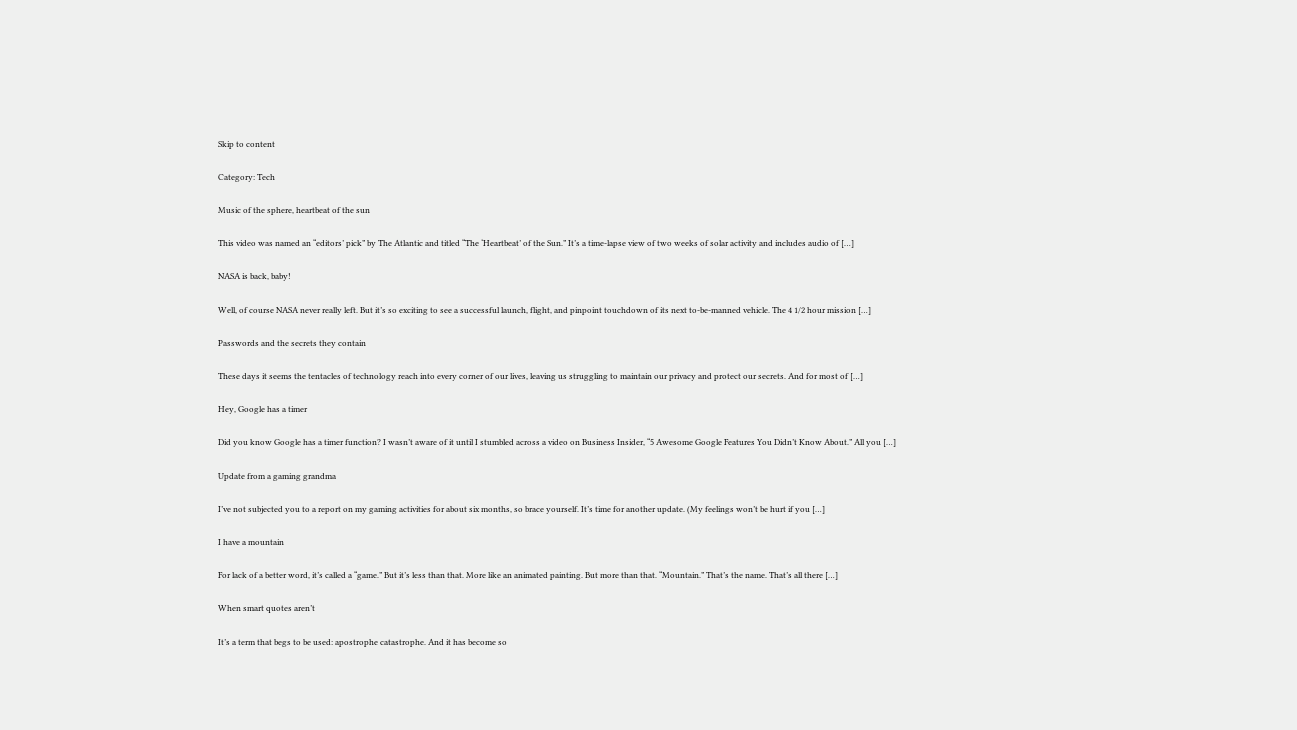Skip to content

Category: Tech

Music of the sphere, heartbeat of the sun

This video was named an “editors’ pick” by The Atlantic and titled “The ‘Heartbeat’ of the Sun.” It’s a time-lapse view of two weeks of solar activity and includes audio of […]

NASA is back, baby!

Well, of course NASA never really left. But it’s so exciting to see a successful launch, flight, and pinpoint touchdown of its next to-be-manned vehicle. The 4 1/2 hour mission […]

Passwords and the secrets they contain

These days it seems the tentacles of technology reach into every corner of our lives, leaving us struggling to maintain our privacy and protect our secrets. And for most of […]

Hey, Google has a timer

Did you know Google has a timer function? I wasn’t aware of it until I stumbled across a video on Business Insider, “5 Awesome Google Features You Didn’t Know About.” All you […]

Update from a gaming grandma

I’ve not subjected you to a report on my gaming activities for about six months, so brace yourself. It’s time for another update. (My feelings won’t be hurt if you […]

I have a mountain

For lack of a better word, it’s called a “game.” But it’s less than that. More like an animated painting. But more than that. “Mountain.” That’s the name. That’s all there […]

When smart quotes aren’t

It’s a term that begs to be used: apostrophe catastrophe. And it has become so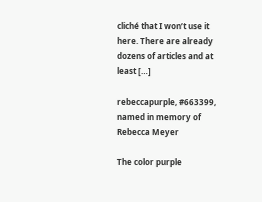cliché that I won’t use it here. There are already dozens of articles and at least […]

rebeccapurple, #663399, named in memory of Rebecca Meyer

The color purple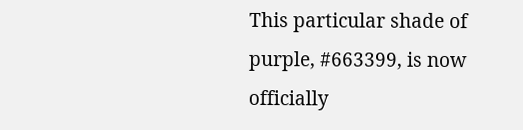This particular shade of purple, #663399, is now officially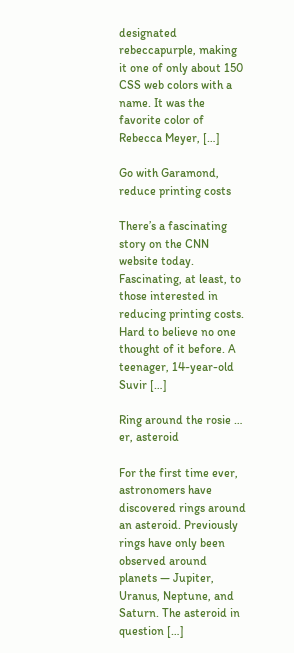designated rebeccapurple, making it one of only about 150 CSS web colors with a name. It was the favorite color of Rebecca Meyer, […]

Go with Garamond, reduce printing costs

There’s a fascinating story on the CNN website today. Fascinating, at least, to those interested in reducing printing costs. Hard to believe no one thought of it before. A teenager, 14-year-old Suvir […]

Ring around the rosie … er, asteroid

For the first time ever, astronomers have discovered rings around an asteroid. Previously rings have only been observed around planets — Jupiter, Uranus, Neptune, and Saturn. The asteroid in question […]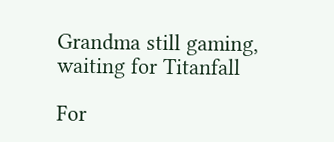Grandma still gaming, waiting for Titanfall

For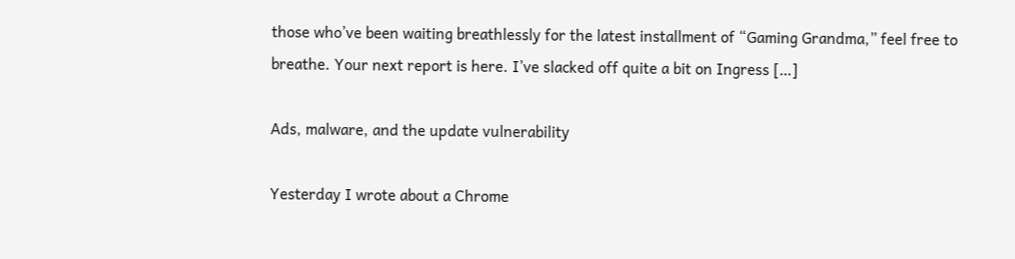those who’ve been waiting breathlessly for the latest installment of “Gaming Grandma,” feel free to breathe. Your next report is here. I’ve slacked off quite a bit on Ingress […]

Ads, malware, and the update vulnerability

Yesterday I wrote about a Chrome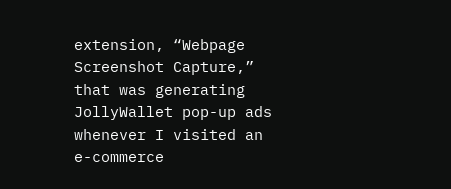extension, “Webpage Screenshot Capture,” that was generating JollyWallet pop-up ads whenever I visited an e-commerce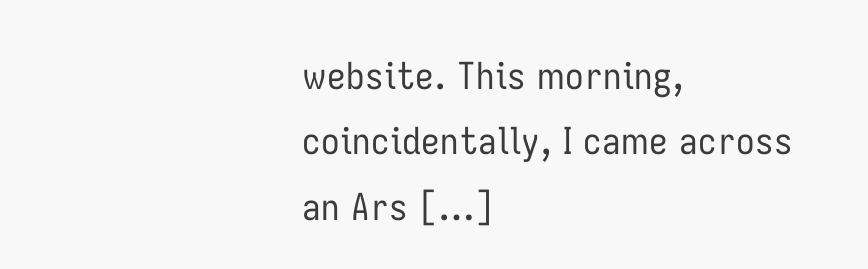website. This morning, coincidentally, I came across an Ars […]